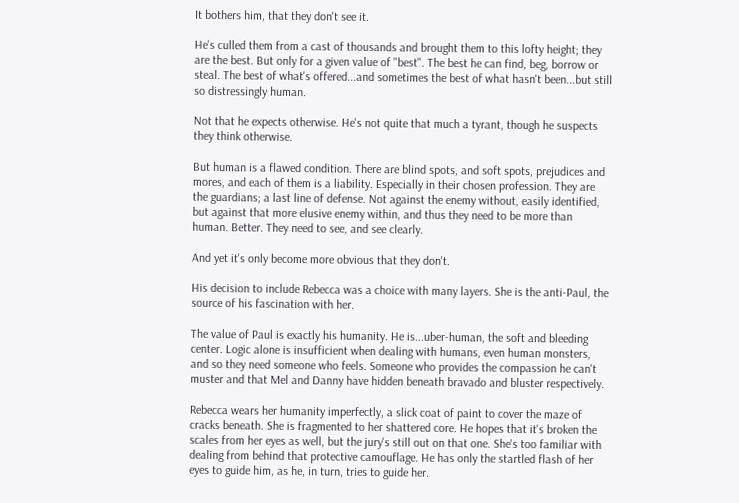It bothers him, that they don't see it.

He's culled them from a cast of thousands and brought them to this lofty height; they are the best. But only for a given value of "best". The best he can find, beg, borrow or steal. The best of what's offered...and sometimes the best of what hasn't been...but still so distressingly human.

Not that he expects otherwise. He's not quite that much a tyrant, though he suspects they think otherwise.

But human is a flawed condition. There are blind spots, and soft spots, prejudices and mores, and each of them is a liability. Especially in their chosen profession. They are the guardians; a last line of defense. Not against the enemy without, easily identified, but against that more elusive enemy within, and thus they need to be more than human. Better. They need to see, and see clearly.

And yet it's only become more obvious that they don't.

His decision to include Rebecca was a choice with many layers. She is the anti-Paul, the source of his fascination with her.

The value of Paul is exactly his humanity. He is...uber-human, the soft and bleeding center. Logic alone is insufficient when dealing with humans, even human monsters, and so they need someone who feels. Someone who provides the compassion he can't muster and that Mel and Danny have hidden beneath bravado and bluster respectively.

Rebecca wears her humanity imperfectly, a slick coat of paint to cover the maze of cracks beneath. She is fragmented to her shattered core. He hopes that it's broken the scales from her eyes as well, but the jury's still out on that one. She's too familiar with dealing from behind that protective camouflage. He has only the startled flash of her eyes to guide him, as he, in turn, tries to guide her.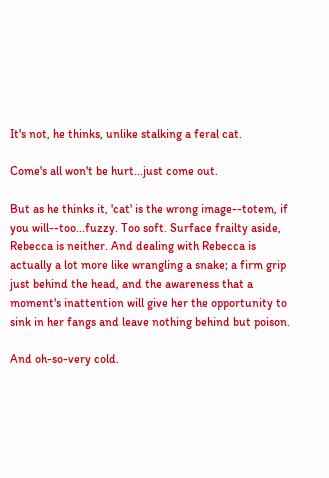It's not, he thinks, unlike stalking a feral cat.

Come's all won't be hurt...just come out.

But as he thinks it, 'cat' is the wrong image--totem, if you will--too...fuzzy. Too soft. Surface frailty aside, Rebecca is neither. And dealing with Rebecca is actually a lot more like wrangling a snake; a firm grip just behind the head, and the awareness that a moment's inattention will give her the opportunity to sink in her fangs and leave nothing behind but poison.

And oh-so-very cold.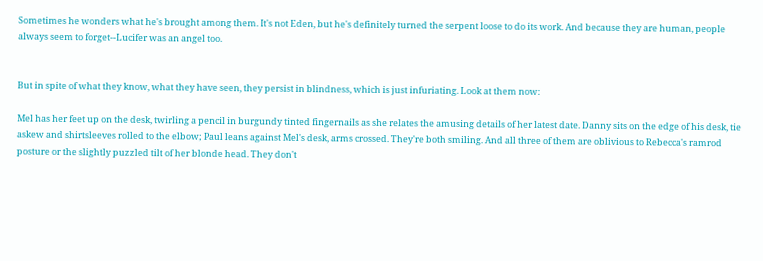Sometimes he wonders what he's brought among them. It's not Eden, but he's definitely turned the serpent loose to do its work. And because they are human, people always seem to forget--Lucifer was an angel too.


But in spite of what they know, what they have seen, they persist in blindness, which is just infuriating. Look at them now:

Mel has her feet up on the desk, twirling a pencil in burgundy tinted fingernails as she relates the amusing details of her latest date. Danny sits on the edge of his desk, tie askew and shirtsleeves rolled to the elbow; Paul leans against Mel's desk, arms crossed. They're both smiling. And all three of them are oblivious to Rebecca's ramrod posture or the slightly puzzled tilt of her blonde head. They don't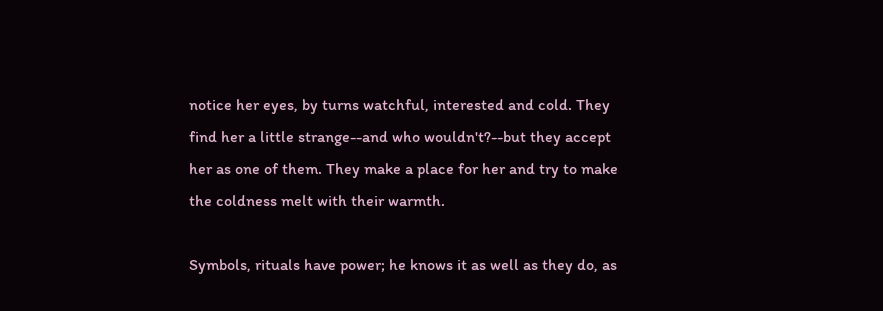notice her eyes, by turns watchful, interested and cold. They find her a little strange--and who wouldn't?--but they accept her as one of them. They make a place for her and try to make the coldness melt with their warmth.

Symbols, rituals have power; he knows it as well as they do, as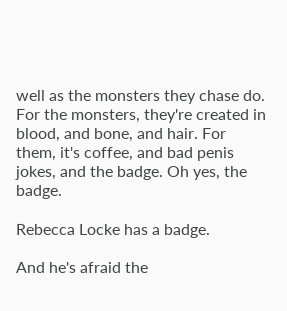well as the monsters they chase do. For the monsters, they're created in blood, and bone, and hair. For them, it's coffee, and bad penis jokes, and the badge. Oh yes, the badge.

Rebecca Locke has a badge.

And he's afraid the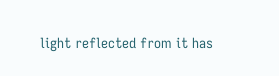light reflected from it has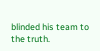blinded his team to the truth.